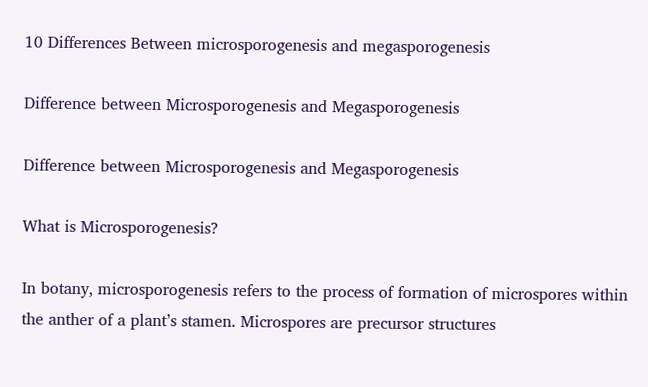10 Differences Between microsporogenesis and megasporogenesis

Difference between Microsporogenesis and Megasporogenesis

Difference between Microsporogenesis and Megasporogenesis

What is Microsporogenesis?

In botany, microsporogenesis refers to the process of formation of microspores within the anther of a plant’s stamen. Microspores are precursor structures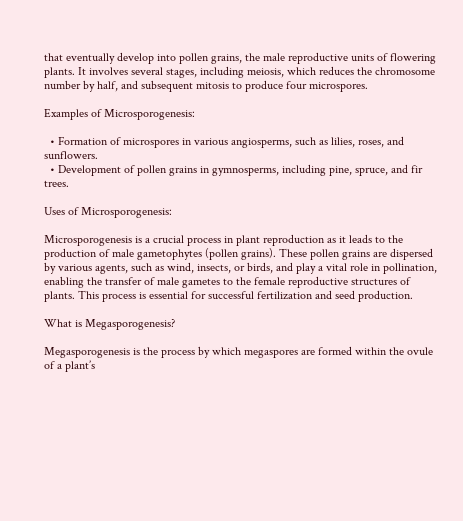that eventually develop into pollen grains, the male reproductive units of flowering plants. It involves several stages, including meiosis, which reduces the chromosome number by half, and subsequent mitosis to produce four microspores.

Examples of Microsporogenesis:

  • Formation of microspores in various angiosperms, such as lilies, roses, and sunflowers.
  • Development of pollen grains in gymnosperms, including pine, spruce, and fir trees.

Uses of Microsporogenesis:

Microsporogenesis is a crucial process in plant reproduction as it leads to the production of male gametophytes (pollen grains). These pollen grains are dispersed by various agents, such as wind, insects, or birds, and play a vital role in pollination, enabling the transfer of male gametes to the female reproductive structures of plants. This process is essential for successful fertilization and seed production.

What is Megasporogenesis?

Megasporogenesis is the process by which megaspores are formed within the ovule of a plant’s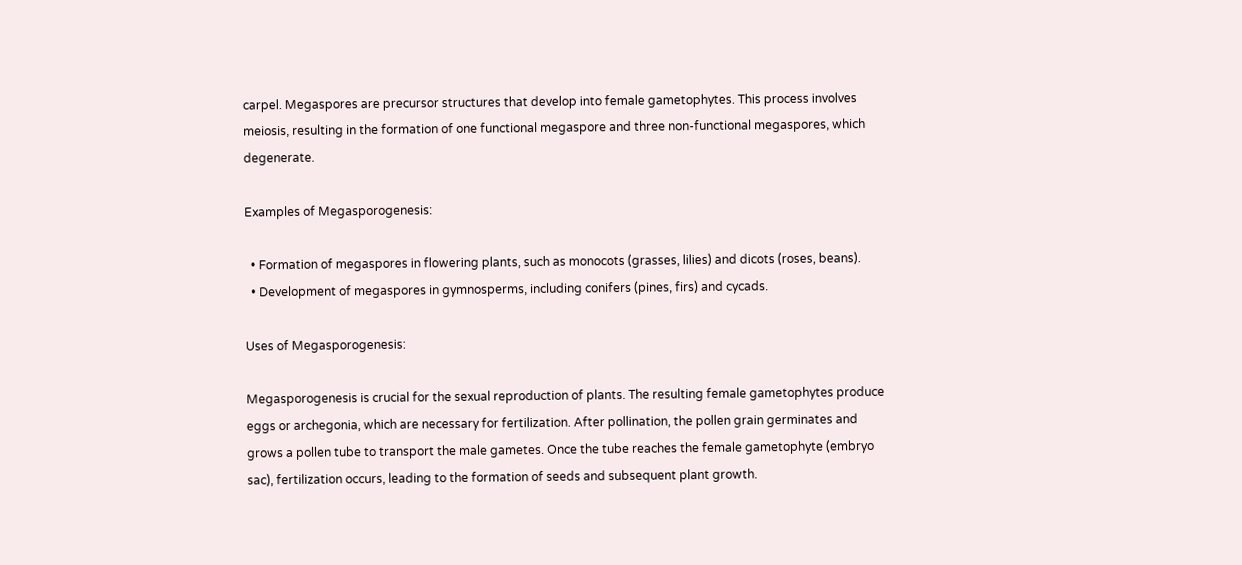carpel. Megaspores are precursor structures that develop into female gametophytes. This process involves meiosis, resulting in the formation of one functional megaspore and three non-functional megaspores, which degenerate.

Examples of Megasporogenesis:

  • Formation of megaspores in flowering plants, such as monocots (grasses, lilies) and dicots (roses, beans).
  • Development of megaspores in gymnosperms, including conifers (pines, firs) and cycads.

Uses of Megasporogenesis:

Megasporogenesis is crucial for the sexual reproduction of plants. The resulting female gametophytes produce eggs or archegonia, which are necessary for fertilization. After pollination, the pollen grain germinates and grows a pollen tube to transport the male gametes. Once the tube reaches the female gametophyte (embryo sac), fertilization occurs, leading to the formation of seeds and subsequent plant growth.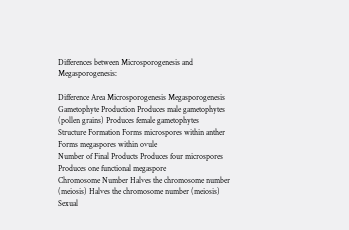Differences between Microsporogenesis and Megasporogenesis:

Difference Area Microsporogenesis Megasporogenesis
Gametophyte Production Produces male gametophytes (pollen grains) Produces female gametophytes
Structure Formation Forms microspores within anther Forms megaspores within ovule
Number of Final Products Produces four microspores Produces one functional megaspore
Chromosome Number Halves the chromosome number (meiosis) Halves the chromosome number (meiosis)
Sexual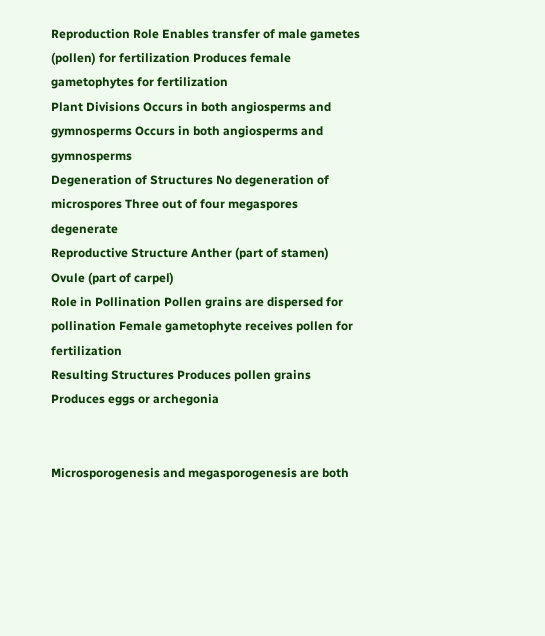Reproduction Role Enables transfer of male gametes (pollen) for fertilization Produces female gametophytes for fertilization
Plant Divisions Occurs in both angiosperms and gymnosperms Occurs in both angiosperms and gymnosperms
Degeneration of Structures No degeneration of microspores Three out of four megaspores degenerate
Reproductive Structure Anther (part of stamen) Ovule (part of carpel)
Role in Pollination Pollen grains are dispersed for pollination Female gametophyte receives pollen for fertilization
Resulting Structures Produces pollen grains Produces eggs or archegonia


Microsporogenesis and megasporogenesis are both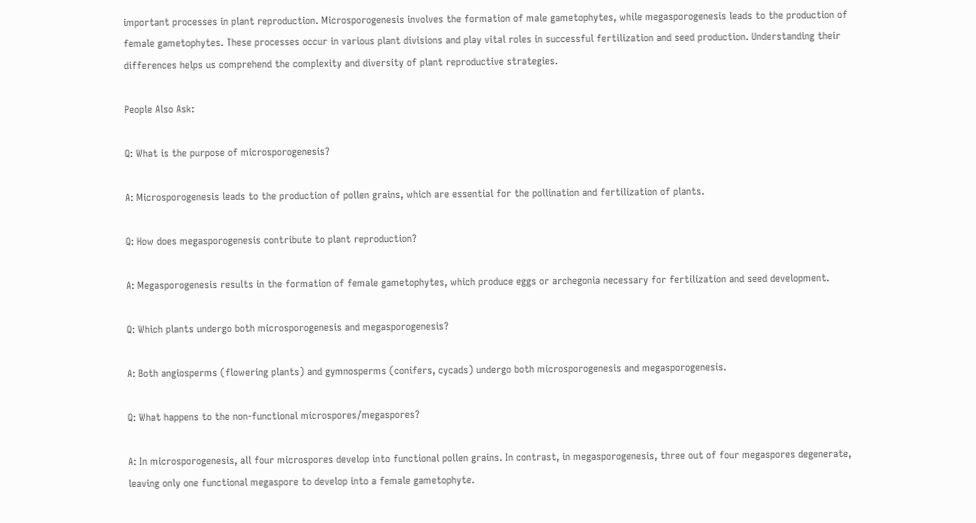important processes in plant reproduction. Microsporogenesis involves the formation of male gametophytes, while megasporogenesis leads to the production of female gametophytes. These processes occur in various plant divisions and play vital roles in successful fertilization and seed production. Understanding their differences helps us comprehend the complexity and diversity of plant reproductive strategies.

People Also Ask:

Q: What is the purpose of microsporogenesis?

A: Microsporogenesis leads to the production of pollen grains, which are essential for the pollination and fertilization of plants.

Q: How does megasporogenesis contribute to plant reproduction?

A: Megasporogenesis results in the formation of female gametophytes, which produce eggs or archegonia necessary for fertilization and seed development.

Q: Which plants undergo both microsporogenesis and megasporogenesis?

A: Both angiosperms (flowering plants) and gymnosperms (conifers, cycads) undergo both microsporogenesis and megasporogenesis.

Q: What happens to the non-functional microspores/megaspores?

A: In microsporogenesis, all four microspores develop into functional pollen grains. In contrast, in megasporogenesis, three out of four megaspores degenerate, leaving only one functional megaspore to develop into a female gametophyte.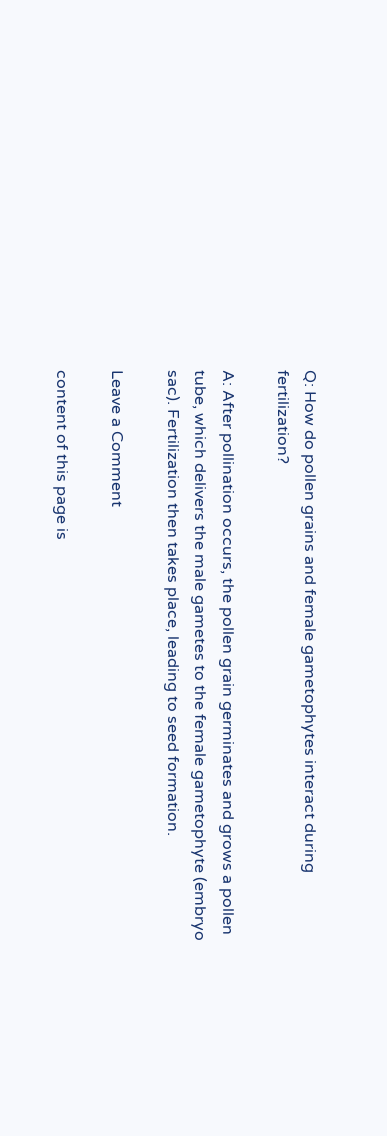Q: How do pollen grains and female gametophytes interact during fertilization?

A: After pollination occurs, the pollen grain germinates and grows a pollen tube, which delivers the male gametes to the female gametophyte (embryo sac). Fertilization then takes place, leading to seed formation.

Leave a Comment

content of this page is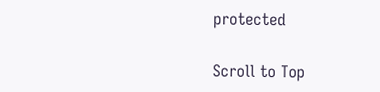protected

Scroll to Top